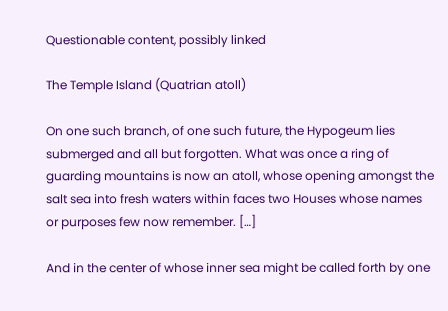Questionable content, possibly linked

The Temple Island (Quatrian atoll)

On one such branch, of one such future, the Hypogeum lies submerged and all but forgotten. What was once a ring of guarding mountains is now an atoll, whose opening amongst the salt sea into fresh waters within faces two Houses whose names or purposes few now remember. […]

And in the center of whose inner sea might be called forth by one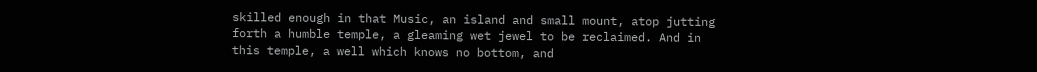skilled enough in that Music, an island and small mount, atop jutting forth a humble temple, a gleaming wet jewel to be reclaimed. And in this temple, a well which knows no bottom, and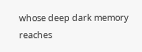whose deep dark memory reaches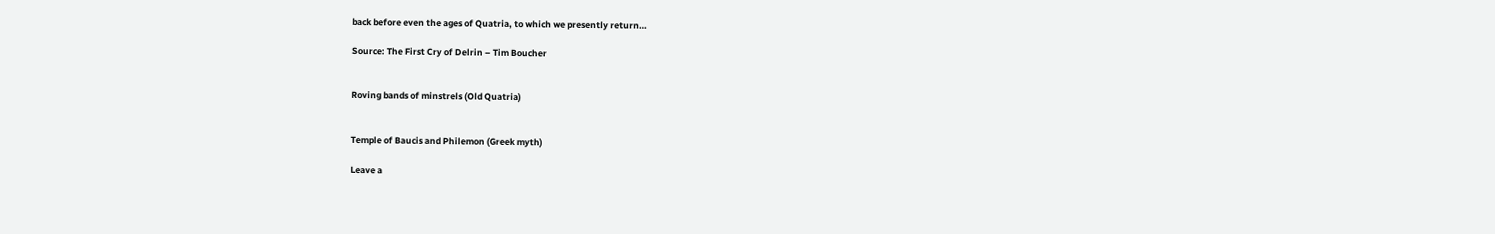back before even the ages of Quatria, to which we presently return…

Source: The First Cry of Delrin – Tim Boucher


Roving bands of minstrels (Old Quatria)


Temple of Baucis and Philemon (Greek myth)

Leave a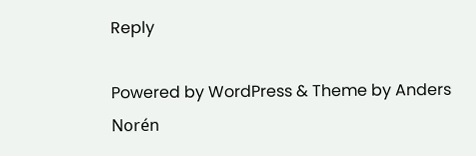Reply

Powered by WordPress & Theme by Anders Norén